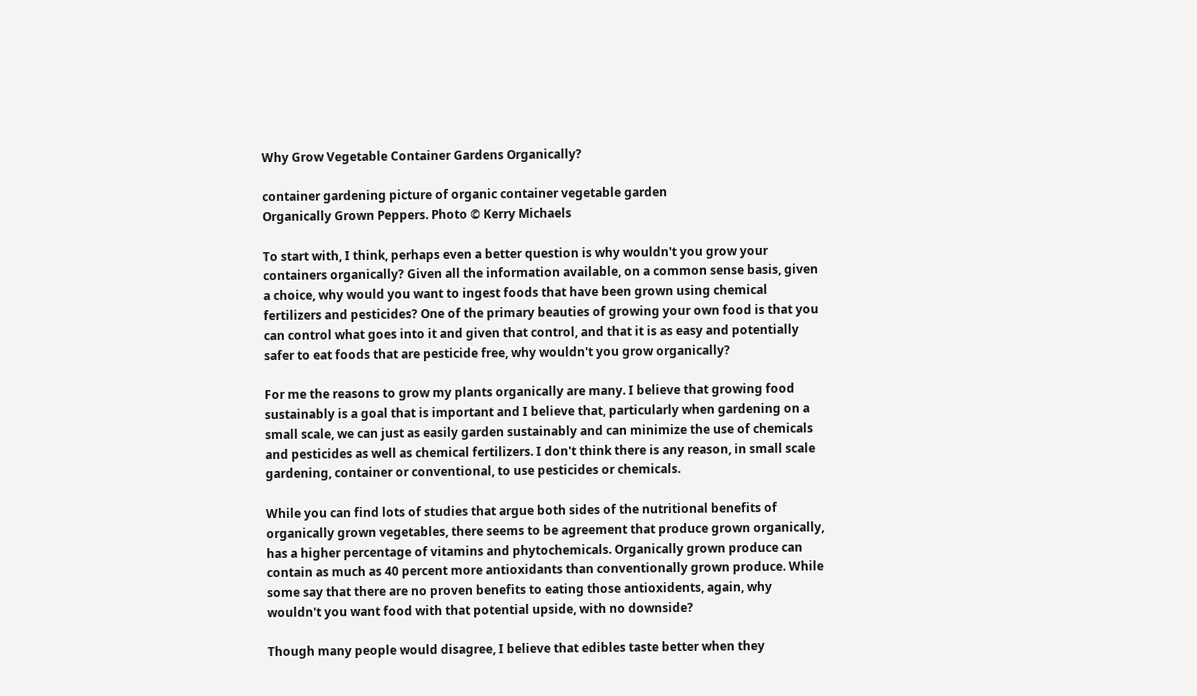Why Grow Vegetable Container Gardens Organically?

container gardening picture of organic container vegetable garden
Organically Grown Peppers. Photo © Kerry Michaels

To start with, I think, perhaps even a better question is why wouldn't you grow your containers organically? Given all the information available, on a common sense basis, given a choice, why would you want to ingest foods that have been grown using chemical fertilizers and pesticides? One of the primary beauties of growing your own food is that you can control what goes into it and given that control, and that it is as easy and potentially safer to eat foods that are pesticide free, why wouldn't you grow organically?

For me the reasons to grow my plants organically are many. I believe that growing food sustainably is a goal that is important and I believe that, particularly when gardening on a small scale, we can just as easily garden sustainably and can minimize the use of chemicals and pesticides as well as chemical fertilizers. I don't think there is any reason, in small scale gardening, container or conventional, to use pesticides or chemicals.

While you can find lots of studies that argue both sides of the nutritional benefits of organically grown vegetables, there seems to be agreement that produce grown organically, has a higher percentage of vitamins and phytochemicals. Organically grown produce can contain as much as 40 percent more antioxidants than conventionally grown produce. While some say that there are no proven benefits to eating those antioxidents, again, why wouldn't you want food with that potential upside, with no downside?

Though many people would disagree, I believe that edibles taste better when they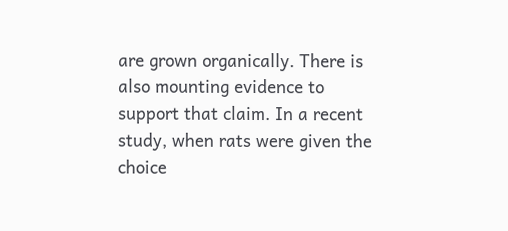are grown organically. There is also mounting evidence to support that claim. In a recent study, when rats were given the choice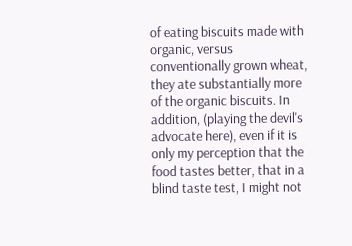of eating biscuits made with organic, versus conventionally grown wheat, they ate substantially more of the organic biscuits. In addition, (playing the devil's advocate here), even if it is only my perception that the food tastes better, that in a blind taste test, I might not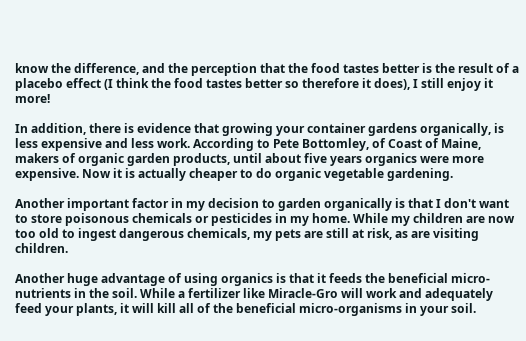know the difference, and the perception that the food tastes better is the result of a placebo effect (I think the food tastes better so therefore it does), I still enjoy it more!

In addition, there is evidence that growing your container gardens organically, is less expensive and less work. According to Pete Bottomley, of Coast of Maine, makers of organic garden products, until about five years organics were more expensive. Now it is actually cheaper to do organic vegetable gardening.

Another important factor in my decision to garden organically is that I don't want to store poisonous chemicals or pesticides in my home. While my children are now too old to ingest dangerous chemicals, my pets are still at risk, as are visiting children.

Another huge advantage of using organics is that it feeds the beneficial micro-nutrients in the soil. While a fertilizer like Miracle-Gro will work and adequately feed your plants, it will kill all of the beneficial micro-organisms in your soil.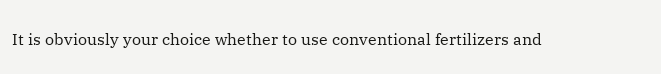It is obviously your choice whether to use conventional fertilizers and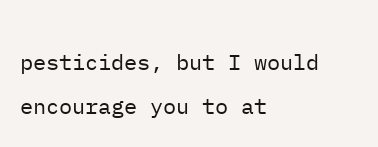pesticides, but I would encourage you to at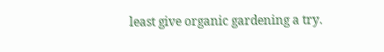least give organic gardening a try.